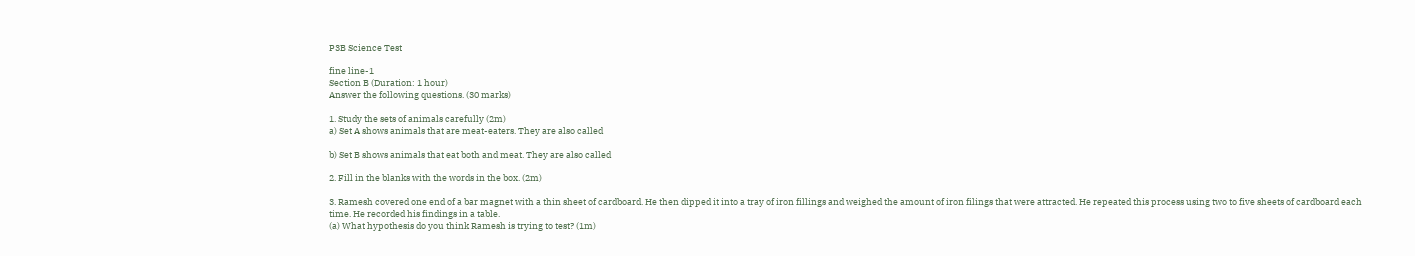P3B Science Test

fine line-1
Section B (Duration: 1 hour)
Answer the following questions. (30 marks)

1. Study the sets of animals carefully (2m)
a) Set A shows animals that are meat-eaters. They are also called

b) Set B shows animals that eat both and meat. They are also called

2. Fill in the blanks with the words in the box. (2m)

3. Ramesh covered one end of a bar magnet with a thin sheet of cardboard. He then dipped it into a tray of iron fillings and weighed the amount of iron filings that were attracted. He repeated this process using two to five sheets of cardboard each time. He recorded his findings in a table.
(a) What hypothesis do you think Ramesh is trying to test? (1m)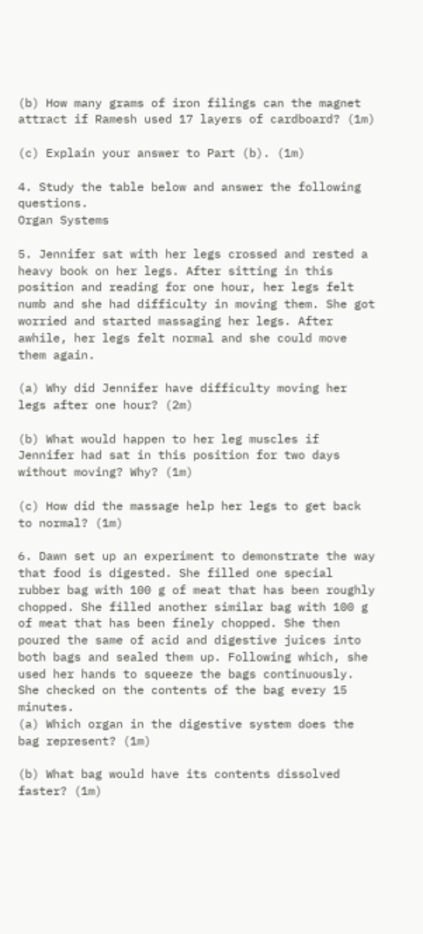(b) How many grams of iron filings can the magnet attract if Ramesh used 17 layers of cardboard? (1m)

(c) Explain your answer to Part (b). (1m)

4. Study the table below and answer the following questions.
Organ Systems

5. Jennifer sat with her legs crossed and rested a heavy book on her legs. After sitting in this position and reading for one hour, her legs felt numb and she had difficulty in moving them. She got worried and started massaging her legs. After awhile, her legs felt normal and she could move them again.

(a) Why did Jennifer have difficulty moving her legs after one hour? (2m)

(b) What would happen to her leg muscles if Jennifer had sat in this position for two days without moving? Why? (1m)

(c) How did the massage help her legs to get back to normal? (1m)

6. Dawn set up an experiment to demonstrate the way that food is digested. She filled one special rubber bag with 100 g of meat that has been roughly chopped. She filled another similar bag with 100 g of meat that has been finely chopped. She then poured the same of acid and digestive juices into both bags and sealed them up. Following which, she used her hands to squeeze the bags continuously. She checked on the contents of the bag every 15 minutes.
(a) Which organ in the digestive system does the bag represent? (1m)

(b) What bag would have its contents dissolved faster? (1m)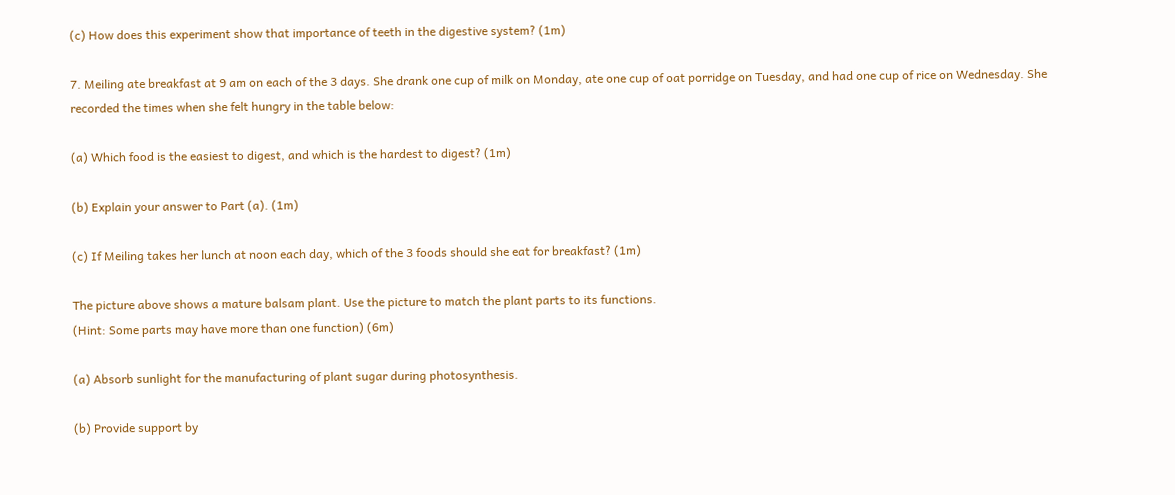(c) How does this experiment show that importance of teeth in the digestive system? (1m)

7. Meiling ate breakfast at 9 am on each of the 3 days. She drank one cup of milk on Monday, ate one cup of oat porridge on Tuesday, and had one cup of rice on Wednesday. She recorded the times when she felt hungry in the table below:

(a) Which food is the easiest to digest, and which is the hardest to digest? (1m)

(b) Explain your answer to Part (a). (1m)

(c) If Meiling takes her lunch at noon each day, which of the 3 foods should she eat for breakfast? (1m)

The picture above shows a mature balsam plant. Use the picture to match the plant parts to its functions.
(Hint: Some parts may have more than one function) (6m)

(a) Absorb sunlight for the manufacturing of plant sugar during photosynthesis.

(b) Provide support by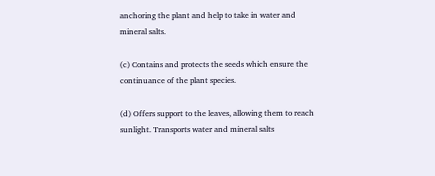anchoring the plant and help to take in water and mineral salts.

(c) Contains and protects the seeds which ensure the continuance of the plant species.

(d) Offers support to the leaves, allowing them to reach sunlight. Transports water and mineral salts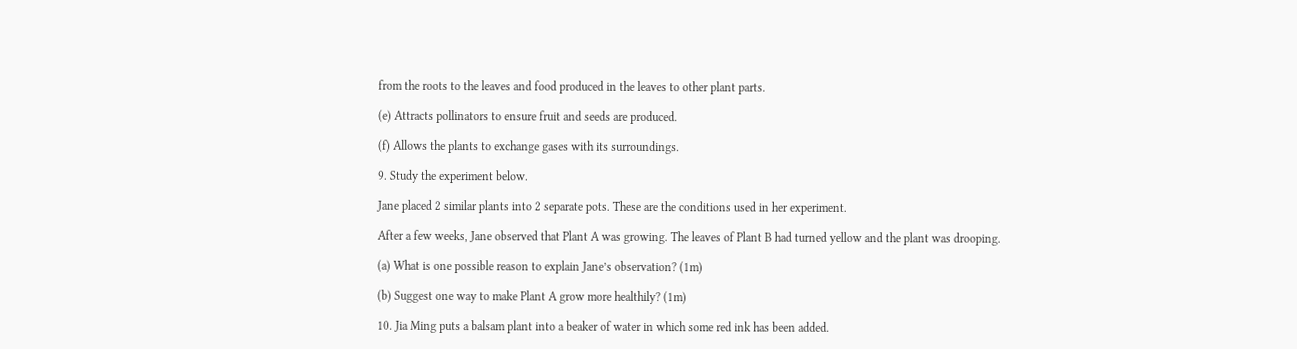from the roots to the leaves and food produced in the leaves to other plant parts.

(e) Attracts pollinators to ensure fruit and seeds are produced.

(f) Allows the plants to exchange gases with its surroundings.

9. Study the experiment below.

Jane placed 2 similar plants into 2 separate pots. These are the conditions used in her experiment.

After a few weeks, Jane observed that Plant A was growing. The leaves of Plant B had turned yellow and the plant was drooping.

(a) What is one possible reason to explain Jane’s observation? (1m)

(b) Suggest one way to make Plant A grow more healthily? (1m)

10. Jia Ming puts a balsam plant into a beaker of water in which some red ink has been added.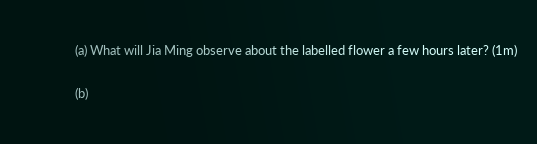(a) What will Jia Ming observe about the labelled flower a few hours later? (1m)

(b)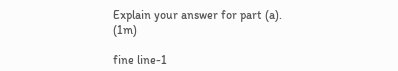Explain your answer for part (a). (1m)

fine line-1